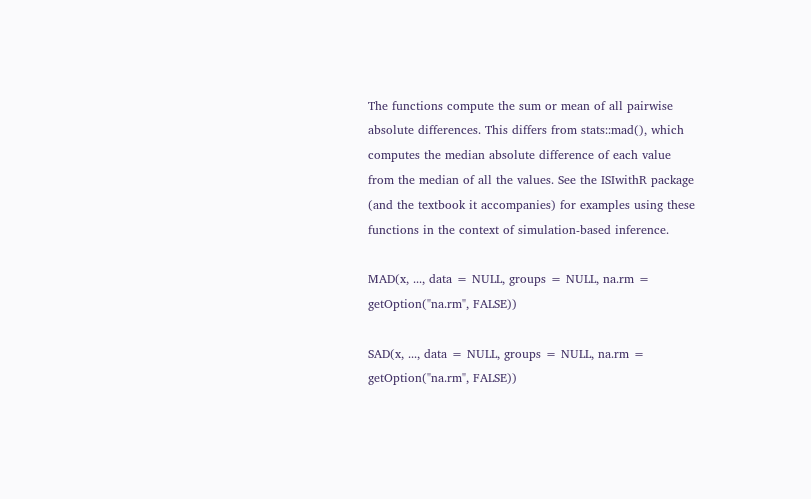The functions compute the sum or mean of all pairwise absolute differences. This differs from stats::mad(), which computes the median absolute difference of each value from the median of all the values. See the ISIwithR package (and the textbook it accompanies) for examples using these functions in the context of simulation-based inference.

MAD(x, ..., data = NULL, groups = NULL, na.rm = getOption("na.rm", FALSE))

SAD(x, ..., data = NULL, groups = NULL, na.rm = getOption("na.rm", FALSE))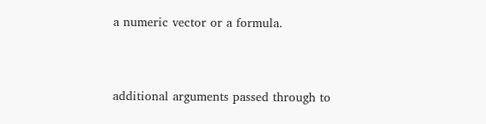a numeric vector or a formula.


additional arguments passed through to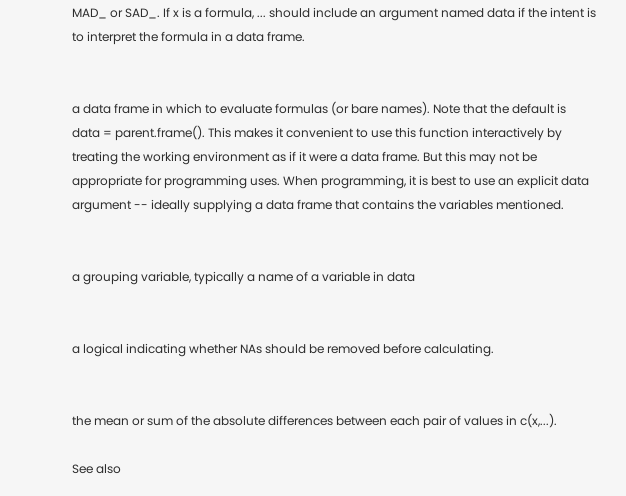MAD_ or SAD_. If x is a formula, ... should include an argument named data if the intent is to interpret the formula in a data frame.


a data frame in which to evaluate formulas (or bare names). Note that the default is data = parent.frame(). This makes it convenient to use this function interactively by treating the working environment as if it were a data frame. But this may not be appropriate for programming uses. When programming, it is best to use an explicit data argument -- ideally supplying a data frame that contains the variables mentioned.


a grouping variable, typically a name of a variable in data


a logical indicating whether NAs should be removed before calculating.


the mean or sum of the absolute differences between each pair of values in c(x,...).

See also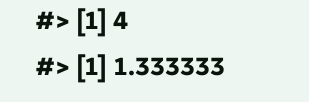#> [1] 4
#> [1] 1.333333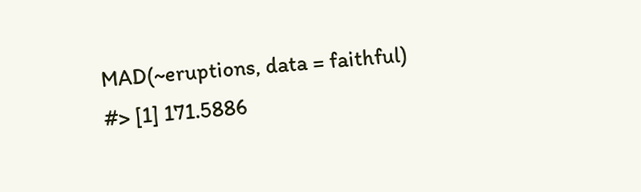MAD(~eruptions, data = faithful)
#> [1] 171.5886